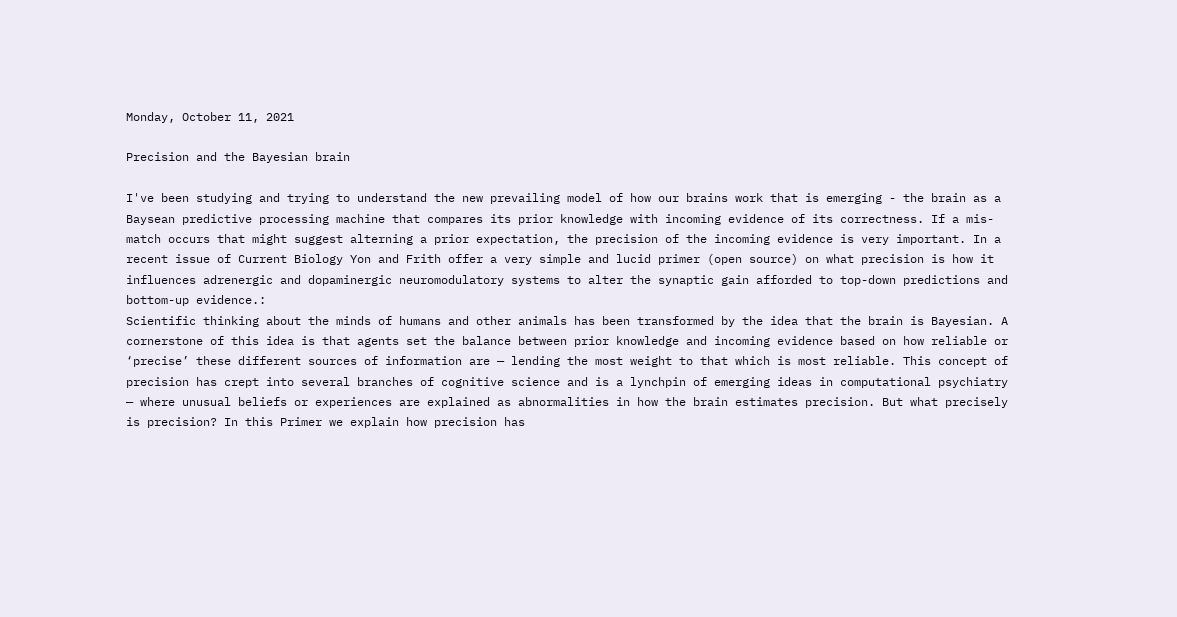Monday, October 11, 2021

Precision and the Bayesian brain

I've been studying and trying to understand the new prevailing model of how our brains work that is emerging - the brain as a Baysean predictive processing machine that compares its prior knowledge with incoming evidence of its correctness. If a mis-match occurs that might suggest alterning a prior expectation, the precision of the incoming evidence is very important. In a recent issue of Current Biology Yon and Frith offer a very simple and lucid primer (open source) on what precision is how it influences adrenergic and dopaminergic neuromodulatory systems to alter the synaptic gain afforded to top-down predictions and bottom-up evidence.:
Scientific thinking about the minds of humans and other animals has been transformed by the idea that the brain is Bayesian. A cornerstone of this idea is that agents set the balance between prior knowledge and incoming evidence based on how reliable or ‘precise’ these different sources of information are — lending the most weight to that which is most reliable. This concept of precision has crept into several branches of cognitive science and is a lynchpin of emerging ideas in computational psychiatry — where unusual beliefs or experiences are explained as abnormalities in how the brain estimates precision. But what precisely is precision? In this Primer we explain how precision has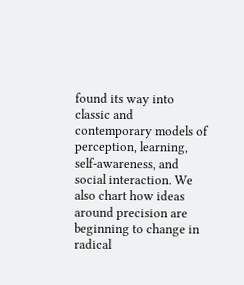found its way into classic and contemporary models of perception, learning, self-awareness, and social interaction. We also chart how ideas around precision are beginning to change in radical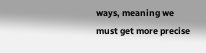ways, meaning we must get more precise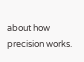about how precision works.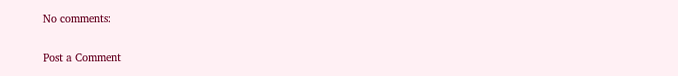No comments:

Post a Comment